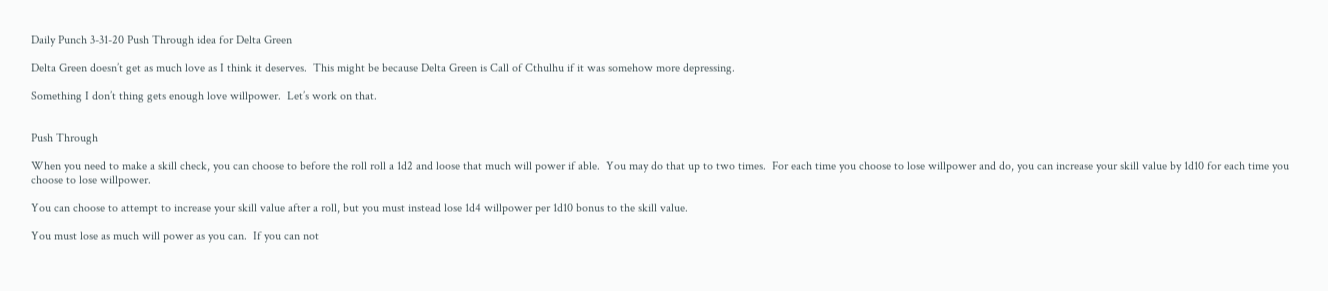Daily Punch 3-31-20 Push Through idea for Delta Green

Delta Green doesn’t get as much love as I think it deserves.  This might be because Delta Green is Call of Cthulhu if it was somehow more depressing.

Something I don’t thing gets enough love willpower.  Let’s work on that.


Push Through

When you need to make a skill check, you can choose to before the roll roll a 1d2 and loose that much will power if able.  You may do that up to two times.  For each time you choose to lose willpower and do, you can increase your skill value by 1d10 for each time you choose to lose willpower.

You can choose to attempt to increase your skill value after a roll, but you must instead lose 1d4 willpower per 1d10 bonus to the skill value.

You must lose as much will power as you can.  If you can not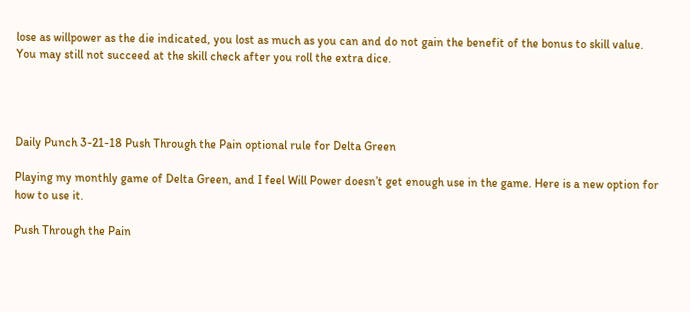lose as willpower as the die indicated, you lost as much as you can and do not gain the benefit of the bonus to skill value. You may still not succeed at the skill check after you roll the extra dice.




Daily Punch 3-21-18 Push Through the Pain optional rule for Delta Green

Playing my monthly game of Delta Green, and I feel Will Power doesn’t get enough use in the game. Here is a new option for how to use it.

Push Through the Pain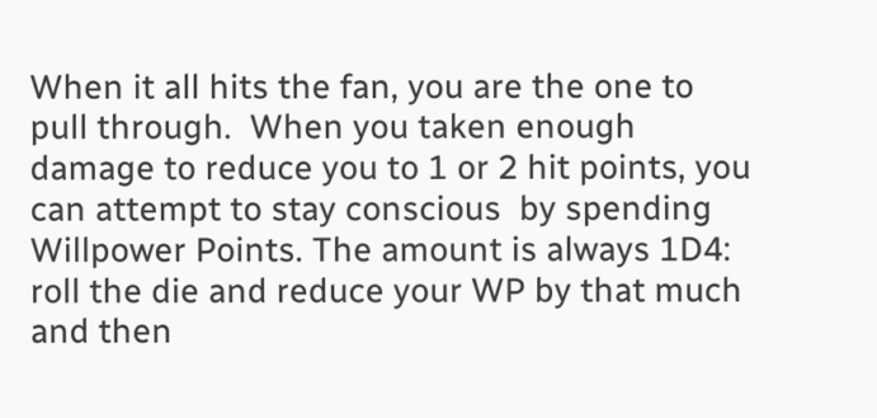When it all hits the fan, you are the one to pull through.  When you taken enough damage to reduce you to 1 or 2 hit points, you can attempt to stay conscious  by spending Willpower Points. The amount is always 1D4: roll the die and reduce your WP by that much and then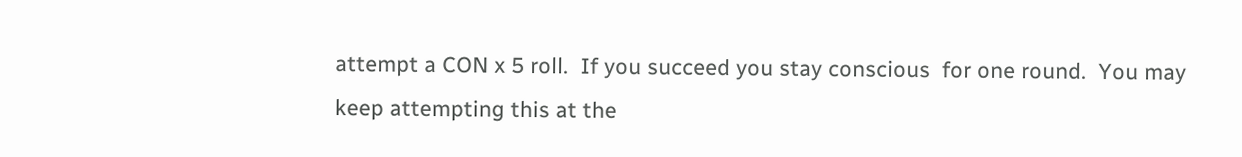attempt a CON x 5 roll.  If you succeed you stay conscious  for one round.  You may keep attempting this at the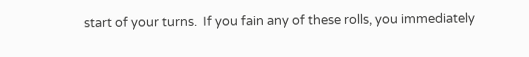start of your turns.  If you fain any of these rolls, you immediately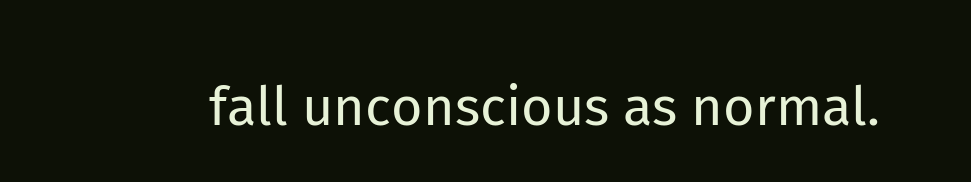fall unconscious as normal.